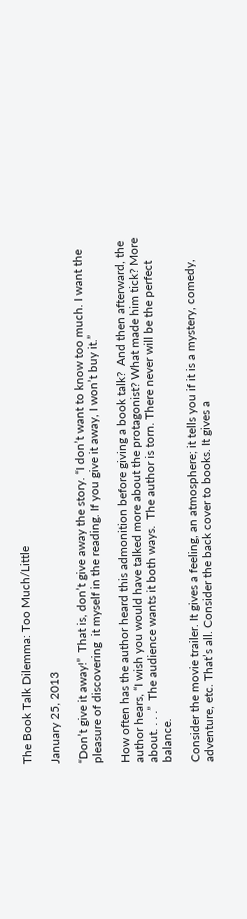The Book Talk Dilemma: Too Much/Little

January 25, 2013

“Don’t give it away!”  That is, don’t give away the story. “I don’t want to know too much. I want the pleasure of discovering  it myself in the reading. If you give it away, I won’t buy it.”

How often has the author heard this admonition before giving a book talk?  And then afterward, the author hears, “I wish you would have talked more about the protagonist? What made him tick? More about. . . .”  The audience wants it both ways.  The author is torn. There never will be the perfect balance.

Consider the movie trailer. It gives a feeling, an atmosphere; it tells you if it is a mystery, comedy, adventure, etc. That’s all. Consider the back cover to books. It gives a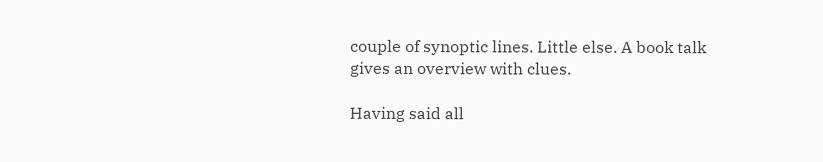couple of synoptic lines. Little else. A book talk gives an overview with clues.

Having said all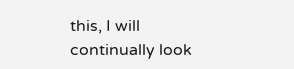this, I will continually look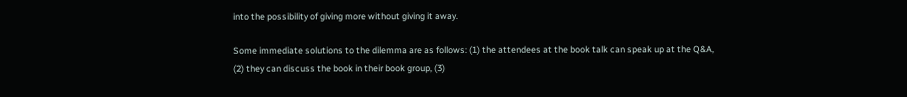into the possibility of giving more without giving it away.

Some immediate solutions to the dilemma are as follows: (1) the attendees at the book talk can speak up at the Q&A, (2) they can discuss the book in their book group, (3)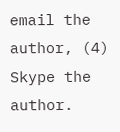email the author, (4) Skype the author.